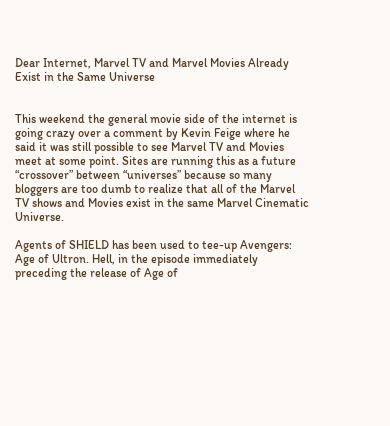Dear Internet, Marvel TV and Marvel Movies Already Exist in the Same Universe


This weekend the general movie side of the internet is going crazy over a comment by Kevin Feige where he said it was still possible to see Marvel TV and Movies meet at some point. Sites are running this as a future “crossover” between “universes” because so many bloggers are too dumb to realize that all of the Marvel TV shows and Movies exist in the same Marvel Cinematic Universe.

Agents of SHIELD has been used to tee-up Avengers: Age of Ultron. Hell, in the episode immediately preceding the release of Age of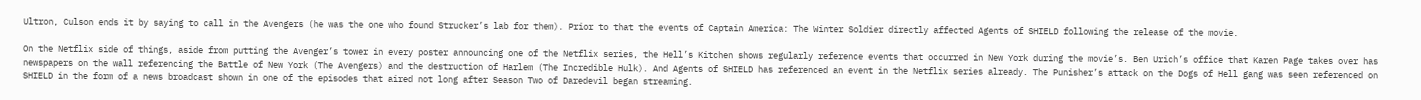Ultron, Culson ends it by saying to call in the Avengers (he was the one who found Strucker’s lab for them). Prior to that the events of Captain America: The Winter Soldier directly affected Agents of SHIELD following the release of the movie.

On the Netflix side of things, aside from putting the Avenger’s tower in every poster announcing one of the Netflix series, the Hell’s Kitchen shows regularly reference events that occurred in New York during the movie’s. Ben Urich’s office that Karen Page takes over has newspapers on the wall referencing the Battle of New York (The Avengers) and the destruction of Harlem (The Incredible Hulk). And Agents of SHIELD has referenced an event in the Netflix series already. The Punisher’s attack on the Dogs of Hell gang was seen referenced on SHIELD in the form of a news broadcast shown in one of the episodes that aired not long after Season Two of Daredevil began streaming.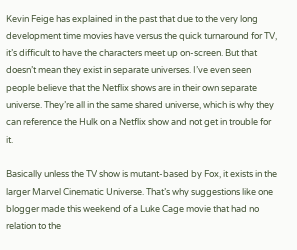Kevin Feige has explained in the past that due to the very long development time movies have versus the quick turnaround for TV, it’s difficult to have the characters meet up on-screen. But that doesn’t mean they exist in separate universes. I’ve even seen people believe that the Netflix shows are in their own separate universe. They’re all in the same shared universe, which is why they can reference the Hulk on a Netflix show and not get in trouble for it.

Basically unless the TV show is mutant-based by Fox, it exists in the larger Marvel Cinematic Universe. That’s why suggestions like one blogger made this weekend of a Luke Cage movie that had no relation to the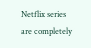Netflix series are completely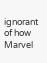ignorant of how Marvel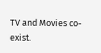TV and Movies co-exist.